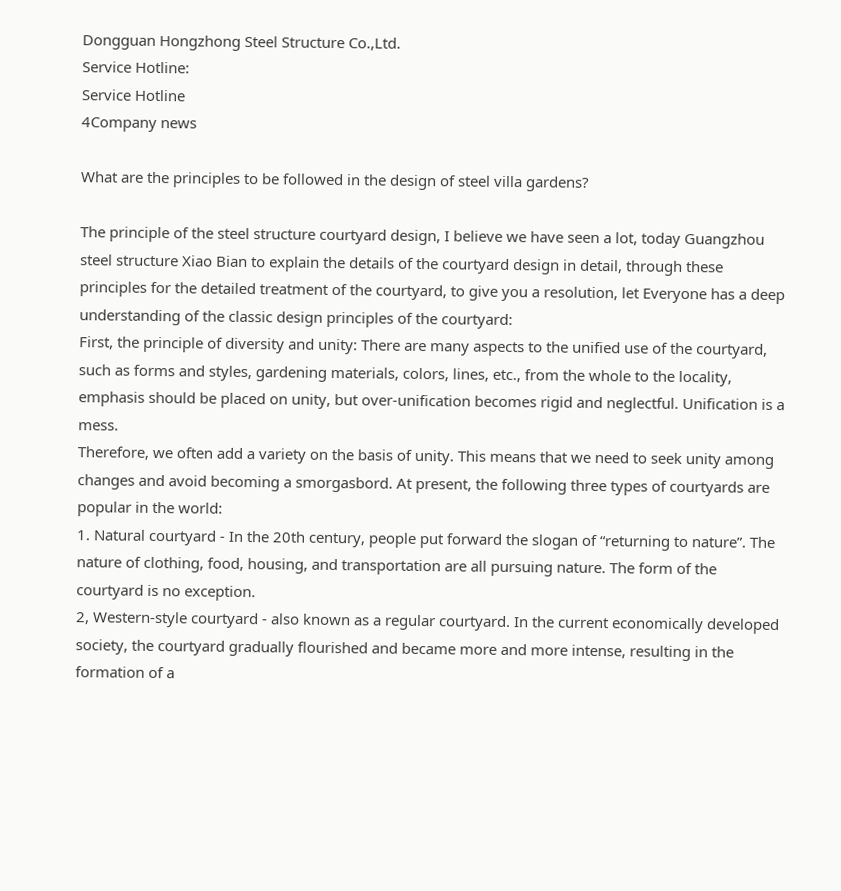Dongguan Hongzhong Steel Structure Co.,Ltd.
Service Hotline:
Service Hotline
4Company news

What are the principles to be followed in the design of steel villa gardens?

The principle of the steel structure courtyard design, I believe we have seen a lot, today Guangzhou steel structure Xiao Bian to explain the details of the courtyard design in detail, through these principles for the detailed treatment of the courtyard, to give you a resolution, let Everyone has a deep understanding of the classic design principles of the courtyard:
First, the principle of diversity and unity: There are many aspects to the unified use of the courtyard, such as forms and styles, gardening materials, colors, lines, etc., from the whole to the locality, emphasis should be placed on unity, but over-unification becomes rigid and neglectful. Unification is a mess.
Therefore, we often add a variety on the basis of unity. This means that we need to seek unity among changes and avoid becoming a smorgasbord. At present, the following three types of courtyards are popular in the world:
1. Natural courtyard - In the 20th century, people put forward the slogan of “returning to nature”. The nature of clothing, food, housing, and transportation are all pursuing nature. The form of the courtyard is no exception.
2, Western-style courtyard - also known as a regular courtyard. In the current economically developed society, the courtyard gradually flourished and became more and more intense, resulting in the formation of a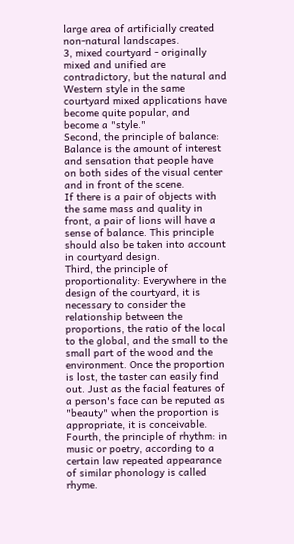large area of artificially created non-natural landscapes.
3, mixed courtyard - originally mixed and unified are contradictory, but the natural and Western style in the same courtyard mixed applications have become quite popular, and become a "style."
Second, the principle of balance: Balance is the amount of interest and sensation that people have on both sides of the visual center and in front of the scene.
If there is a pair of objects with the same mass and quality in front, a pair of lions will have a sense of balance. This principle should also be taken into account in courtyard design.
Third, the principle of proportionality: Everywhere in the design of the courtyard, it is necessary to consider the relationship between the proportions, the ratio of the local to the global, and the small to the small part of the wood and the environment. Once the proportion is lost, the taster can easily find out. Just as the facial features of a person's face can be reputed as "beauty" when the proportion is appropriate, it is conceivable.
Fourth, the principle of rhythm: in music or poetry, according to a certain law repeated appearance of similar phonology is called rhyme.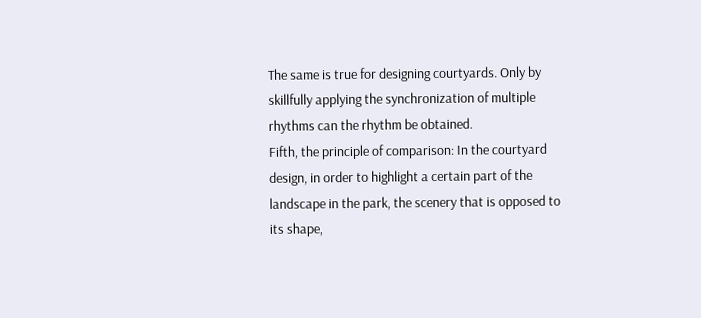The same is true for designing courtyards. Only by skillfully applying the synchronization of multiple rhythms can the rhythm be obtained.
Fifth, the principle of comparison: In the courtyard design, in order to highlight a certain part of the landscape in the park, the scenery that is opposed to its shape,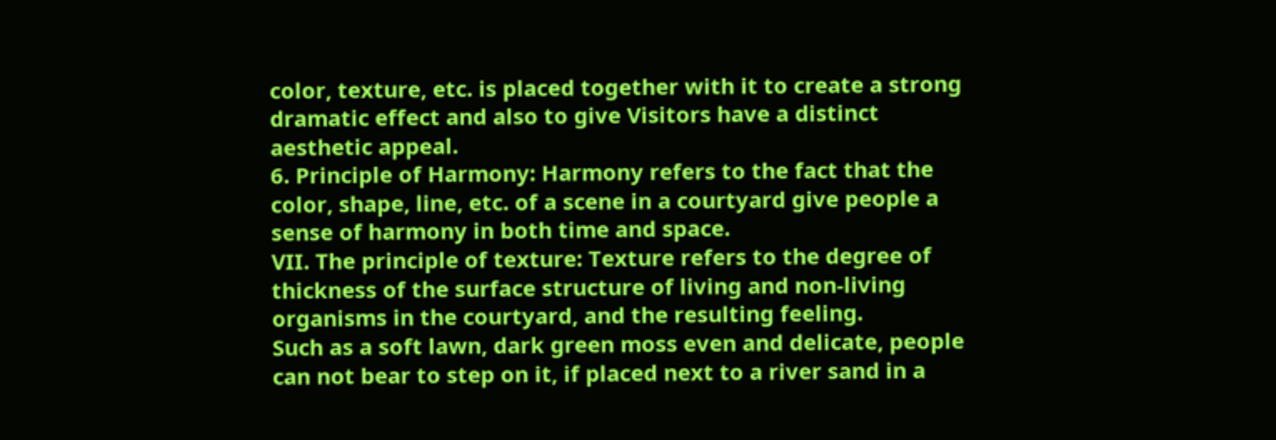color, texture, etc. is placed together with it to create a strong dramatic effect and also to give Visitors have a distinct aesthetic appeal.
6. Principle of Harmony: Harmony refers to the fact that the color, shape, line, etc. of a scene in a courtyard give people a sense of harmony in both time and space.
VII. The principle of texture: Texture refers to the degree of thickness of the surface structure of living and non-living organisms in the courtyard, and the resulting feeling.
Such as a soft lawn, dark green moss even and delicate, people can not bear to step on it, if placed next to a river sand in a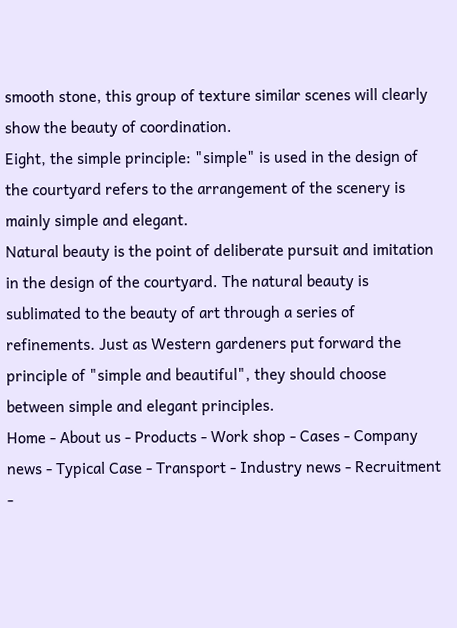smooth stone, this group of texture similar scenes will clearly show the beauty of coordination.
Eight, the simple principle: "simple" is used in the design of the courtyard refers to the arrangement of the scenery is mainly simple and elegant.
Natural beauty is the point of deliberate pursuit and imitation in the design of the courtyard. The natural beauty is sublimated to the beauty of art through a series of refinements. Just as Western gardeners put forward the principle of "simple and beautiful", they should choose between simple and elegant principles.
Home - About us - Products - Work shop - Cases - Company news - Typical Case - Transport - Industry news - Recruitment -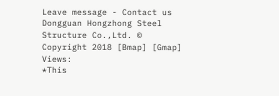Leave message - Contact us
Dongguan Hongzhong Steel Structure Co.,Ltd. © Copyright 2018 [Bmap] [Gmap] Views:
*This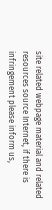site related webpage material and related resources source Internet, if there is infringement please inform us,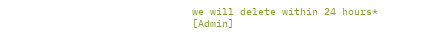we will delete within 24 hours* [Admin]